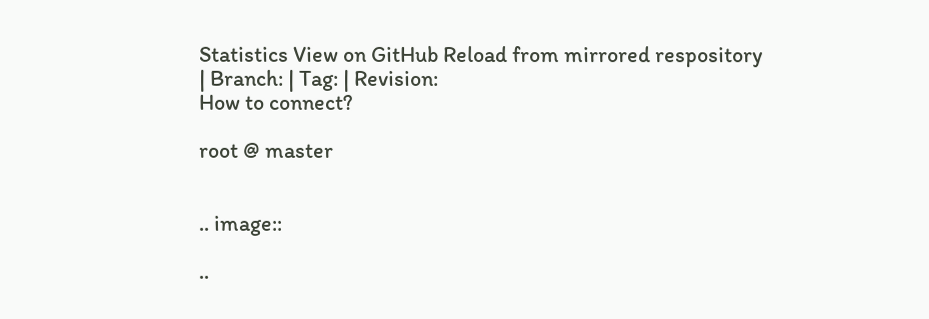Statistics View on GitHub Reload from mirrored respository
| Branch: | Tag: | Revision:
How to connect?

root @ master


.. image::

..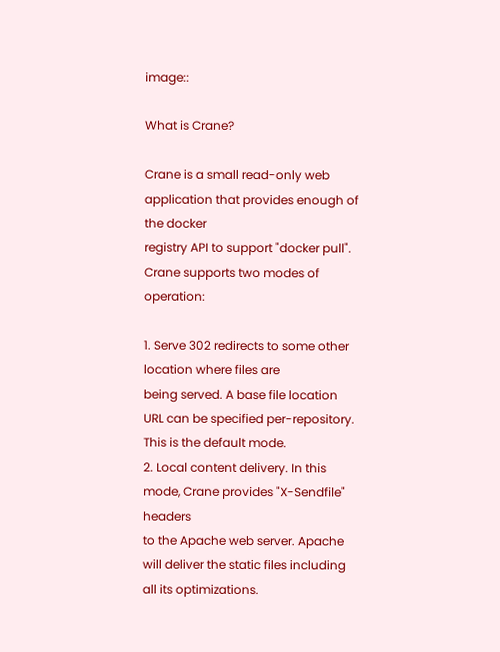image::

What is Crane?

Crane is a small read-only web application that provides enough of the docker
registry API to support "docker pull". Crane supports two modes of operation:

1. Serve 302 redirects to some other location where files are
being served. A base file location URL can be specified per-repository.
This is the default mode.
2. Local content delivery. In this mode, Crane provides "X-Sendfile" headers
to the Apache web server. Apache will deliver the static files including
all its optimizations.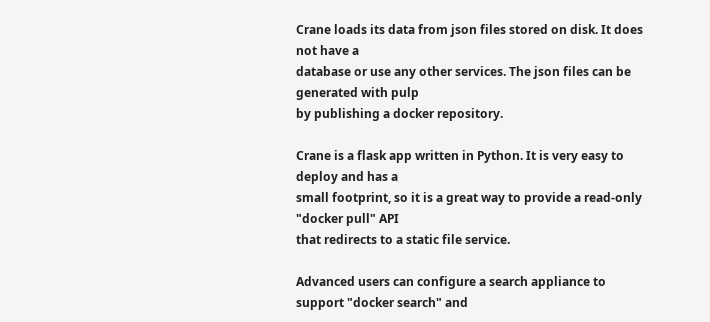Crane loads its data from json files stored on disk. It does not have a
database or use any other services. The json files can be generated with pulp
by publishing a docker repository.

Crane is a flask app written in Python. It is very easy to deploy and has a
small footprint, so it is a great way to provide a read-only "docker pull" API
that redirects to a static file service.

Advanced users can configure a search appliance to support "docker search" and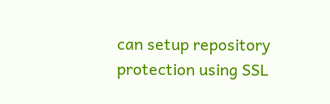can setup repository protection using SSL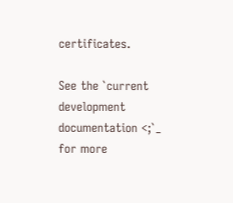certificates.

See the `current development documentation <;`_
for more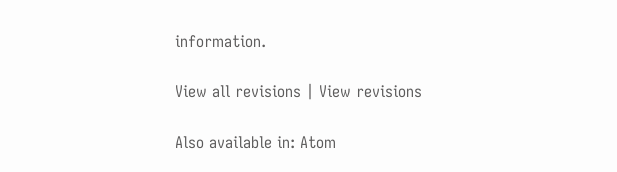information.

View all revisions | View revisions

Also available in: Atom